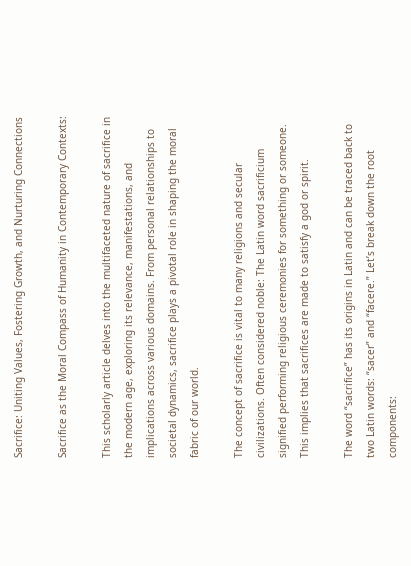Sacrifice: Uniting Values, Fostering Growth, and Nurturing Connections

Sacrifice as the Moral Compass of Humanity in Contemporary Contexts:

This scholarly article delves into the multifaceted nature of sacrifice in the modern age, exploring its relevance, manifestations, and implications across various domains. From personal relationships to societal dynamics, sacrifice plays a pivotal role in shaping the moral fabric of our world.

The concept of sacrifice is vital to many religions and secular civilizations. Often considered noble: The Latin word sacrificium signified performing religious ceremonies for something or someone. This implies that sacrifices are made to satisfy a god or spirit.

The word “sacrifice” has its origins in Latin and can be traced back to two Latin words: “sacer” and “facere.” Let’s break down the root components: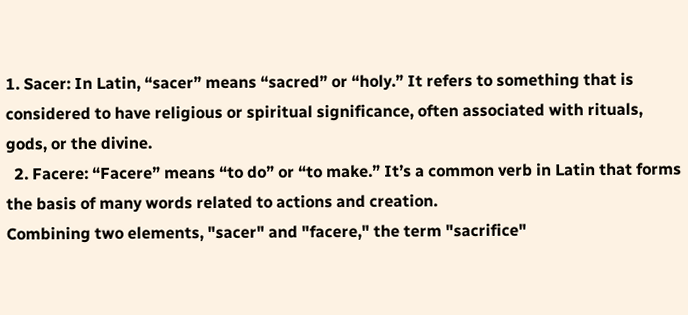1. Sacer: In Latin, “sacer” means “sacred” or “holy.” It refers to something that is considered to have religious or spiritual significance, often associated with rituals, gods, or the divine.
  2. Facere: “Facere” means “to do” or “to make.” It’s a common verb in Latin that forms the basis of many words related to actions and creation.
Combining two elements, "sacer" and "facere," the term "sacrifice"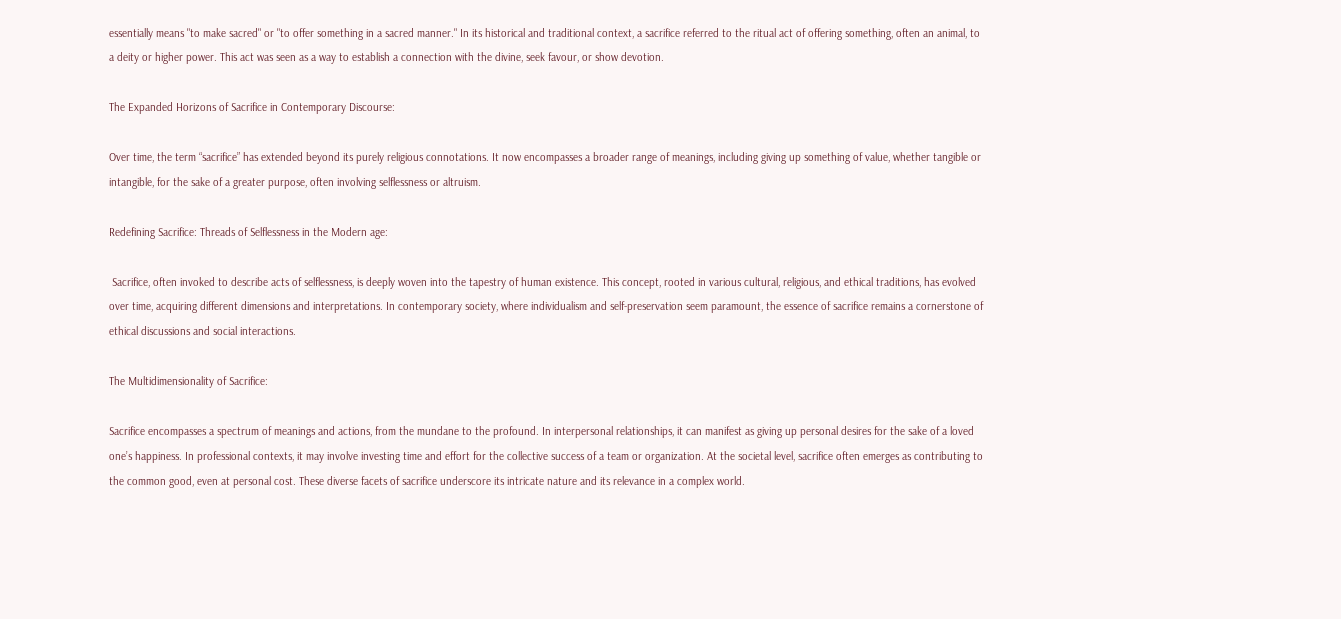essentially means "to make sacred" or "to offer something in a sacred manner." In its historical and traditional context, a sacrifice referred to the ritual act of offering something, often an animal, to a deity or higher power. This act was seen as a way to establish a connection with the divine, seek favour, or show devotion.

The Expanded Horizons of Sacrifice in Contemporary Discourse:

Over time, the term “sacrifice” has extended beyond its purely religious connotations. It now encompasses a broader range of meanings, including giving up something of value, whether tangible or intangible, for the sake of a greater purpose, often involving selflessness or altruism.

Redefining Sacrifice: Threads of Selflessness in the Modern age:

 Sacrifice, often invoked to describe acts of selflessness, is deeply woven into the tapestry of human existence. This concept, rooted in various cultural, religious, and ethical traditions, has evolved over time, acquiring different dimensions and interpretations. In contemporary society, where individualism and self-preservation seem paramount, the essence of sacrifice remains a cornerstone of ethical discussions and social interactions.

The Multidimensionality of Sacrifice:

Sacrifice encompasses a spectrum of meanings and actions, from the mundane to the profound. In interpersonal relationships, it can manifest as giving up personal desires for the sake of a loved one’s happiness. In professional contexts, it may involve investing time and effort for the collective success of a team or organization. At the societal level, sacrifice often emerges as contributing to the common good, even at personal cost. These diverse facets of sacrifice underscore its intricate nature and its relevance in a complex world.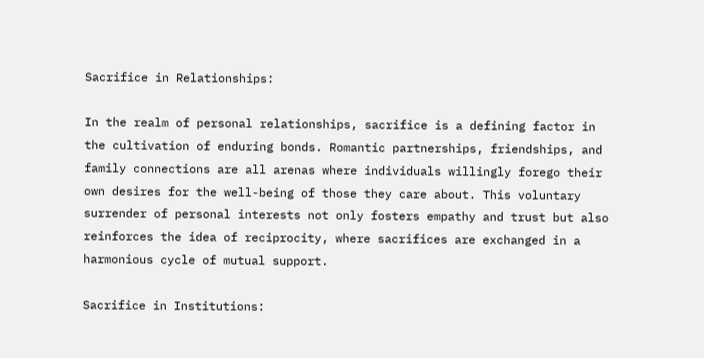Sacrifice in Relationships:

In the realm of personal relationships, sacrifice is a defining factor in the cultivation of enduring bonds. Romantic partnerships, friendships, and family connections are all arenas where individuals willingly forego their own desires for the well-being of those they care about. This voluntary surrender of personal interests not only fosters empathy and trust but also reinforces the idea of reciprocity, where sacrifices are exchanged in a harmonious cycle of mutual support.

Sacrifice in Institutions: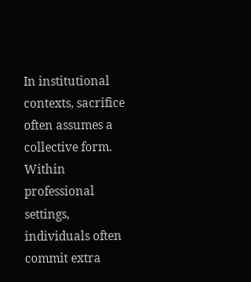In institutional contexts, sacrifice often assumes a collective form. Within professional settings, individuals often commit extra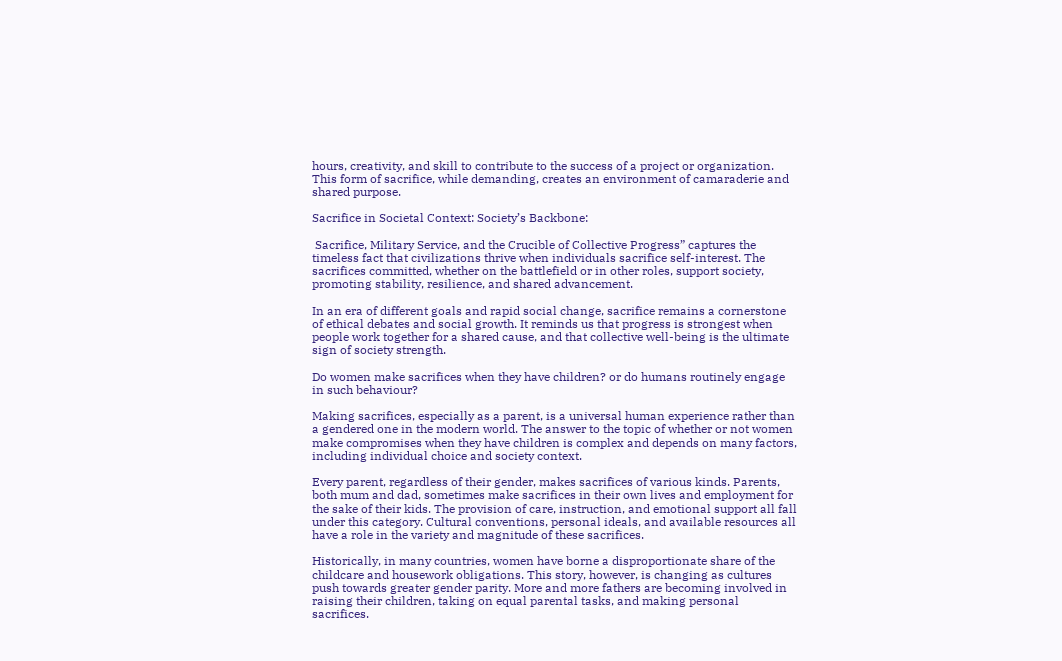hours, creativity, and skill to contribute to the success of a project or organization. This form of sacrifice, while demanding, creates an environment of camaraderie and shared purpose.

Sacrifice in Societal Context: Society’s Backbone:

 Sacrifice, Military Service, and the Crucible of Collective Progress” captures the timeless fact that civilizations thrive when individuals sacrifice self-interest. The sacrifices committed, whether on the battlefield or in other roles, support society, promoting stability, resilience, and shared advancement.

In an era of different goals and rapid social change, sacrifice remains a cornerstone of ethical debates and social growth. It reminds us that progress is strongest when people work together for a shared cause, and that collective well-being is the ultimate sign of society strength.

Do women make sacrifices when they have children? or do humans routinely engage in such behaviour?

Making sacrifices, especially as a parent, is a universal human experience rather than a gendered one in the modern world. The answer to the topic of whether or not women make compromises when they have children is complex and depends on many factors, including individual choice and society context.

Every parent, regardless of their gender, makes sacrifices of various kinds. Parents, both mum and dad, sometimes make sacrifices in their own lives and employment for the sake of their kids. The provision of care, instruction, and emotional support all fall under this category. Cultural conventions, personal ideals, and available resources all have a role in the variety and magnitude of these sacrifices.

Historically, in many countries, women have borne a disproportionate share of the childcare and housework obligations. This story, however, is changing as cultures push towards greater gender parity. More and more fathers are becoming involved in raising their children, taking on equal parental tasks, and making personal sacrifices.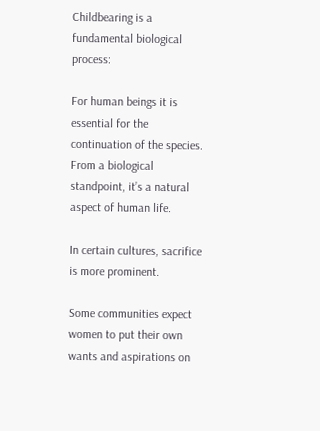Childbearing is a fundamental biological process:

For human beings it is essential for the continuation of the species. From a biological standpoint, it’s a natural aspect of human life.

In certain cultures, sacrifice is more prominent.

Some communities expect women to put their own wants and aspirations on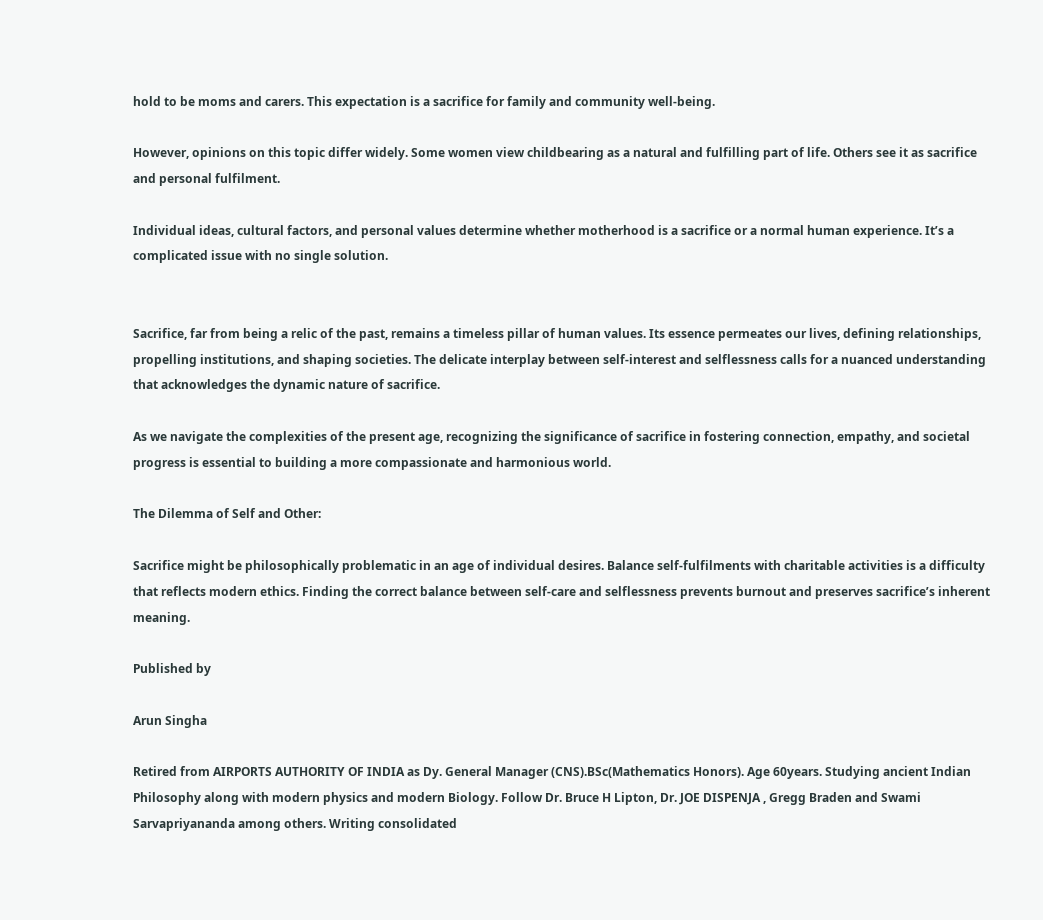hold to be moms and carers. This expectation is a sacrifice for family and community well-being.

However, opinions on this topic differ widely. Some women view childbearing as a natural and fulfilling part of life. Others see it as sacrifice and personal fulfilment.

Individual ideas, cultural factors, and personal values determine whether motherhood is a sacrifice or a normal human experience. It’s a complicated issue with no single solution.


Sacrifice, far from being a relic of the past, remains a timeless pillar of human values. Its essence permeates our lives, defining relationships, propelling institutions, and shaping societies. The delicate interplay between self-interest and selflessness calls for a nuanced understanding that acknowledges the dynamic nature of sacrifice.

As we navigate the complexities of the present age, recognizing the significance of sacrifice in fostering connection, empathy, and societal progress is essential to building a more compassionate and harmonious world.

The Dilemma of Self and Other:

Sacrifice might be philosophically problematic in an age of individual desires. Balance self-fulfilments with charitable activities is a difficulty that reflects modern ethics. Finding the correct balance between self-care and selflessness prevents burnout and preserves sacrifice’s inherent meaning.

Published by

Arun Singha

Retired from AIRPORTS AUTHORITY OF INDIA as Dy. General Manager (CNS).BSc(Mathematics Honors). Age 60years. Studying ancient Indian Philosophy along with modern physics and modern Biology. Follow Dr. Bruce H Lipton, Dr. JOE DISPENJA , Gregg Braden and Swami Sarvapriyananda among others. Writing consolidated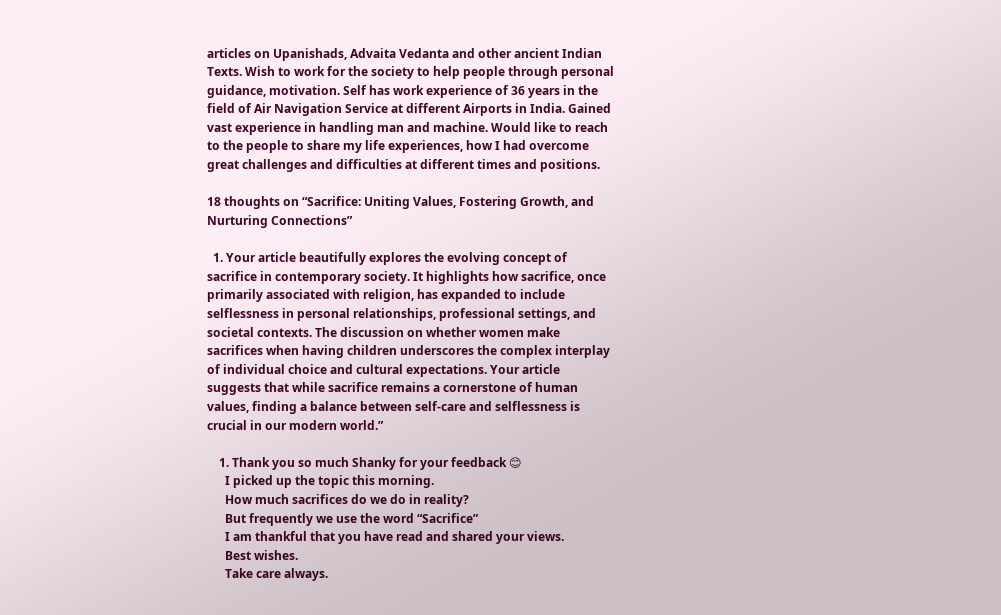articles on Upanishads, Advaita Vedanta and other ancient Indian Texts. Wish to work for the society to help people through personal guidance, motivation. Self has work experience of 36 years in the field of Air Navigation Service at different Airports in India. Gained vast experience in handling man and machine. Would like to reach to the people to share my life experiences, how I had overcome great challenges and difficulties at different times and positions.

18 thoughts on “Sacrifice: Uniting Values, Fostering Growth, and Nurturing Connections”

  1. Your article beautifully explores the evolving concept of sacrifice in contemporary society. It highlights how sacrifice, once primarily associated with religion, has expanded to include selflessness in personal relationships, professional settings, and societal contexts. The discussion on whether women make sacrifices when having children underscores the complex interplay of individual choice and cultural expectations. Your article suggests that while sacrifice remains a cornerstone of human values, finding a balance between self-care and selflessness is crucial in our modern world.”

    1. Thank you so much Shanky for your feedback 😊
      I picked up the topic this morning.
      How much sacrifices do we do in reality?
      But frequently we use the word “Sacrifice”
      I am thankful that you have read and shared your views.
      Best wishes.
      Take care always.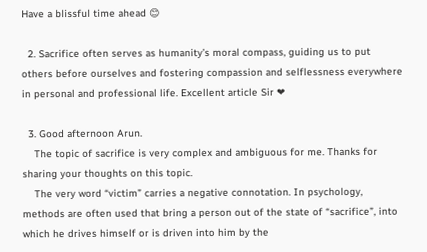Have a blissful time ahead 😊

  2. Sacrifice often serves as humanity’s moral compass, guiding us to put others before ourselves and fostering compassion and selflessness everywhere in personal and professional life. Excellent article Sir ❤

  3. Good afternoon Arun.
    The topic of sacrifice is very complex and ambiguous for me. Thanks for sharing your thoughts on this topic.
    The very word “victim” carries a negative connotation. In psychology, methods are often used that bring a person out of the state of “sacrifice”, into which he drives himself or is driven into him by the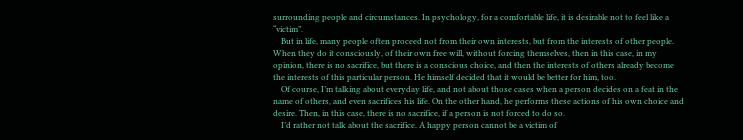surrounding people and circumstances. In psychology, for a comfortable life, it is desirable not to feel like a “victim”.
    But in life, many people often proceed not from their own interests, but from the interests of other people. When they do it consciously, of their own free will, without forcing themselves, then in this case, in my opinion, there is no sacrifice, but there is a conscious choice, and then the interests of others already become the interests of this particular person. He himself decided that it would be better for him, too.
    Of course, I’m talking about everyday life, and not about those cases when a person decides on a feat in the name of others, and even sacrifices his life. On the other hand, he performs these actions of his own choice and desire. Then, in this case, there is no sacrifice, if a person is not forced to do so.
    I’d rather not talk about the sacrifice. A happy person cannot be a victim of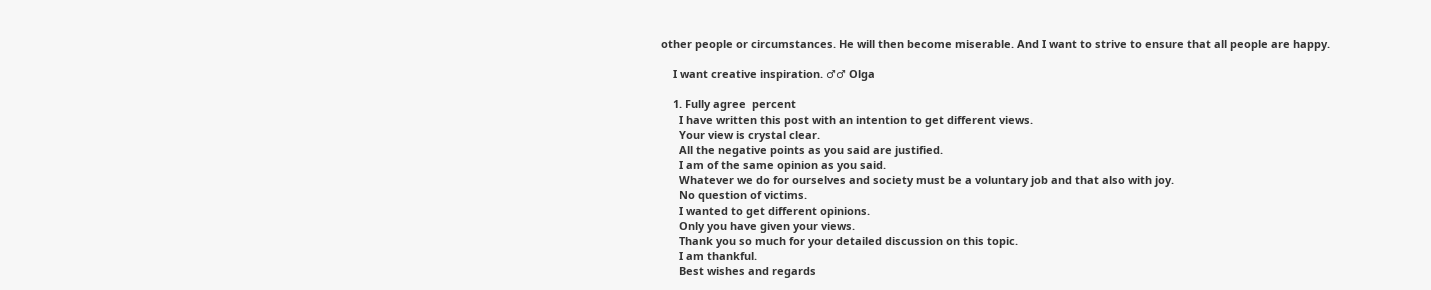other people or circumstances. He will then become miserable. And I want to strive to ensure that all people are happy.

    I want creative inspiration. ♂♂ Olga

    1. Fully agree  percent
      I have written this post with an intention to get different views.
      Your view is crystal clear.
      All the negative points as you said are justified.
      I am of the same opinion as you said.
      Whatever we do for ourselves and society must be a voluntary job and that also with joy.
      No question of victims.
      I wanted to get different opinions.
      Only you have given your views.
      Thank you so much for your detailed discussion on this topic.
      I am thankful.
      Best wishes and regards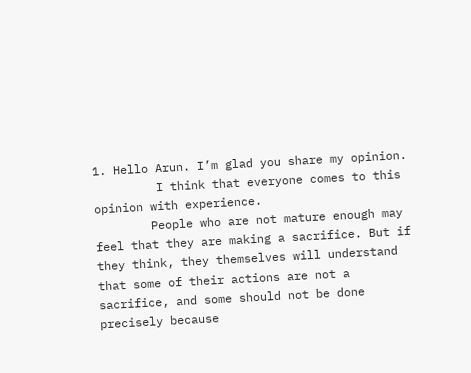1. Hello Arun. I’m glad you share my opinion.
         I think that everyone comes to this opinion with experience.
        People who are not mature enough may feel that they are making a sacrifice. But if they think, they themselves will understand that some of their actions are not a sacrifice, and some should not be done precisely because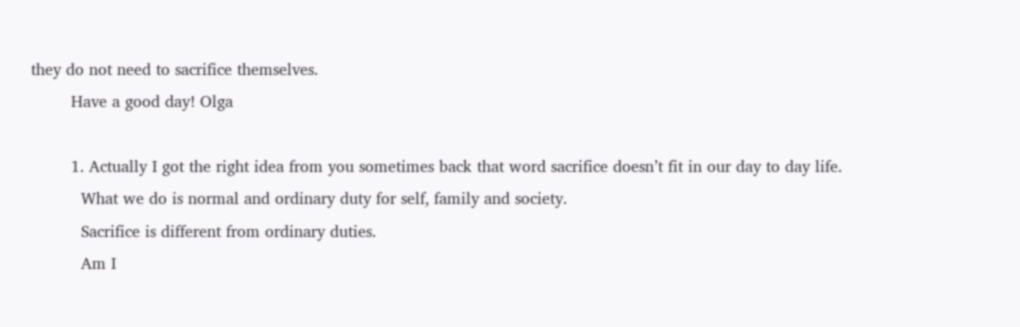they do not need to sacrifice themselves.
        Have a good day! Olga

        1. Actually I got the right idea from you sometimes back that word sacrifice doesn’t fit in our day to day life.
          What we do is normal and ordinary duty for self, family and society.
          Sacrifice is different from ordinary duties.
          Am I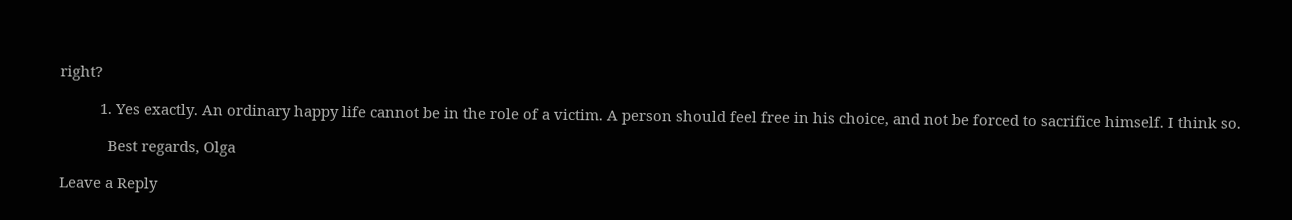right?

          1. Yes exactly. An ordinary happy life cannot be in the role of a victim. A person should feel free in his choice, and not be forced to sacrifice himself. I think so.

            Best regards, Olga

Leave a Reply